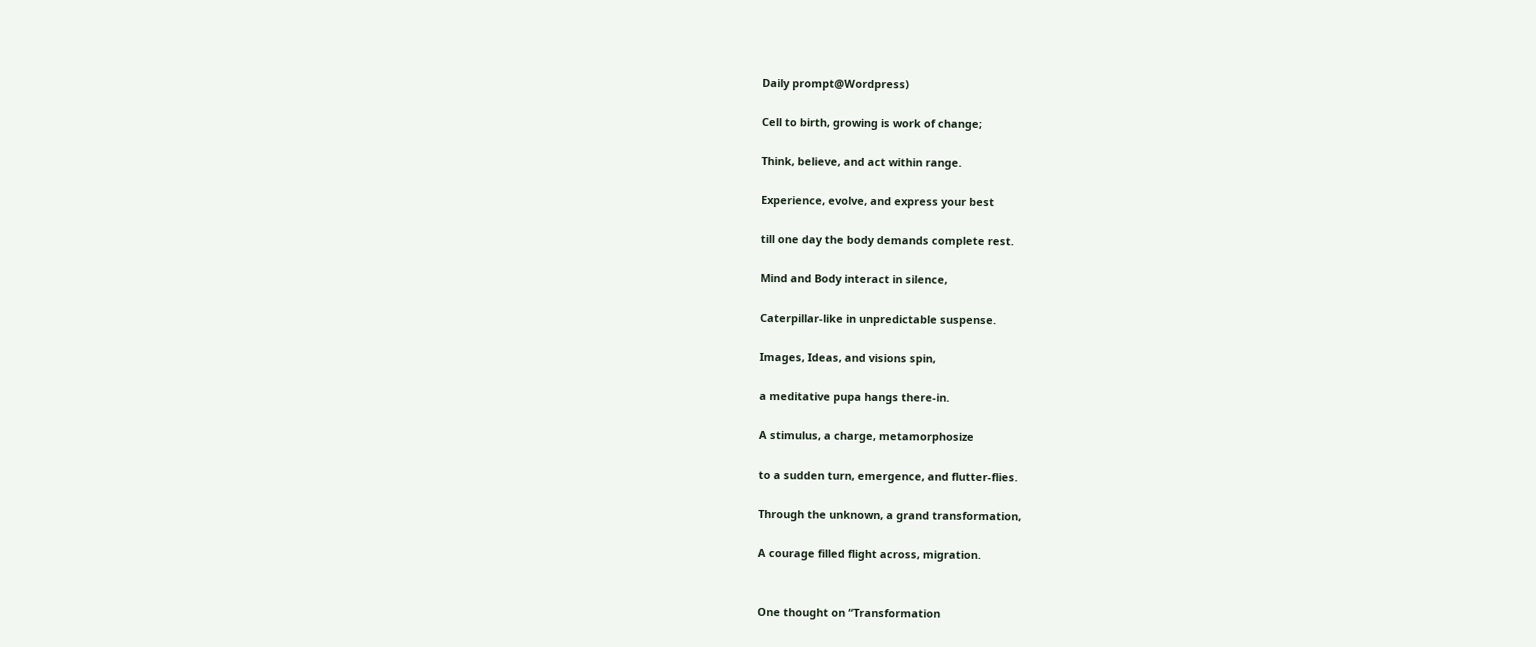Daily prompt@Wordpress)

Cell to birth, growing is work of change;

Think, believe, and act within range.

Experience, evolve, and express your best

till one day the body demands complete rest.

Mind and Body interact in silence,

Caterpillar-like in unpredictable suspense.

Images, Ideas, and visions spin,

a meditative pupa hangs there-in.

A stimulus, a charge, metamorphosize

to a sudden turn, emergence, and flutter-flies.

Through the unknown, a grand transformation,

A courage filled flight across, migration.


One thought on “Transformation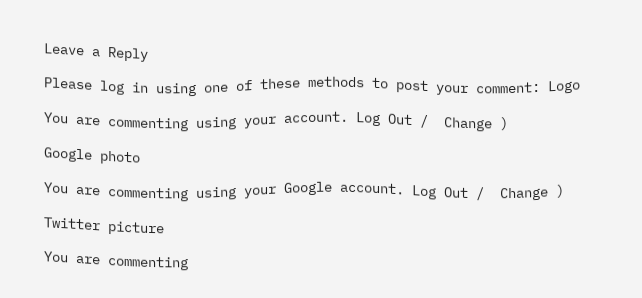Leave a Reply

Please log in using one of these methods to post your comment: Logo

You are commenting using your account. Log Out /  Change )

Google photo

You are commenting using your Google account. Log Out /  Change )

Twitter picture

You are commenting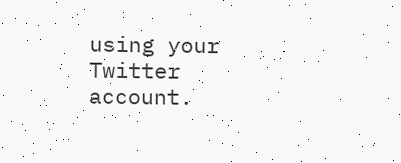using your Twitter account.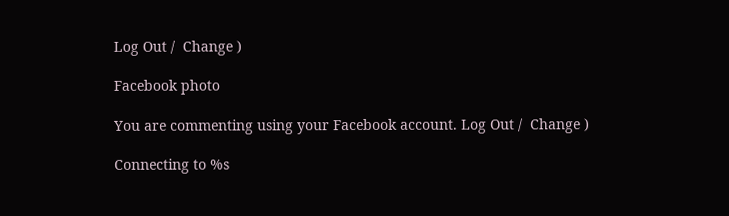Log Out /  Change )

Facebook photo

You are commenting using your Facebook account. Log Out /  Change )

Connecting to %s